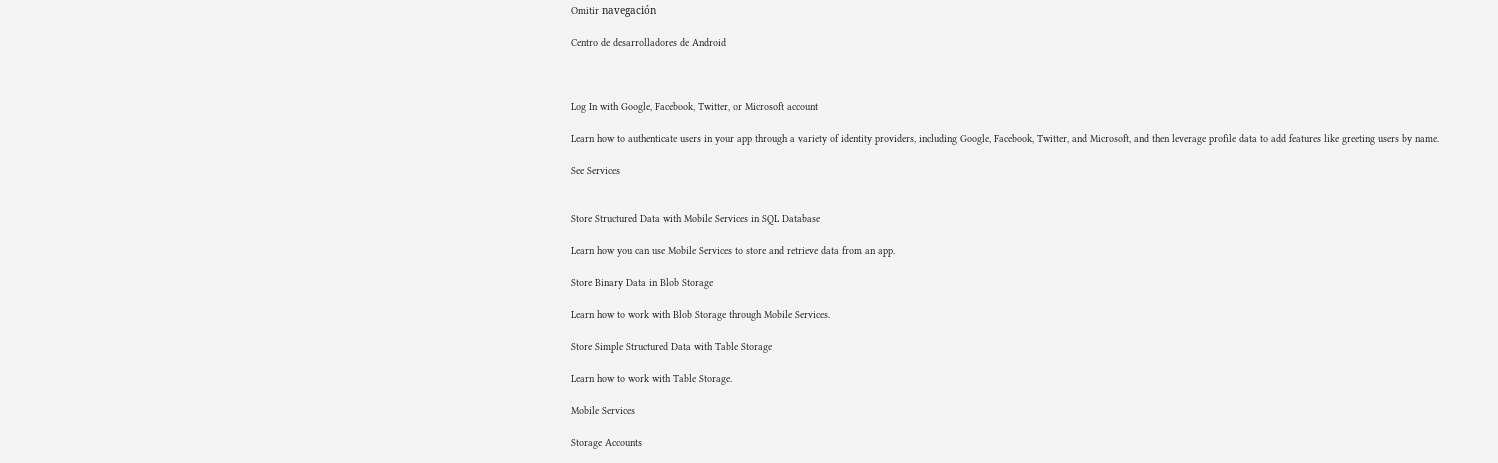Omitir navegación

Centro de desarrolladores de Android



Log In with Google, Facebook, Twitter, or Microsoft account

Learn how to authenticate users in your app through a variety of identity providers, including Google, Facebook, Twitter, and Microsoft, and then leverage profile data to add features like greeting users by name.

See Services


Store Structured Data with Mobile Services in SQL Database

Learn how you can use Mobile Services to store and retrieve data from an app.

Store Binary Data in Blob Storage

Learn how to work with Blob Storage through Mobile Services.

Store Simple Structured Data with Table Storage

Learn how to work with Table Storage.

Mobile Services

Storage Accounts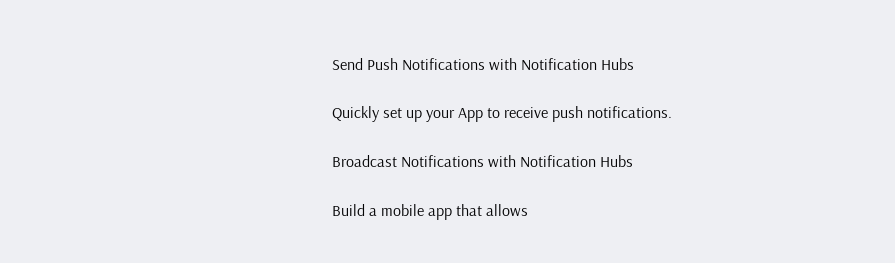Send Push Notifications with Notification Hubs

Quickly set up your App to receive push notifications.

Broadcast Notifications with Notification Hubs

Build a mobile app that allows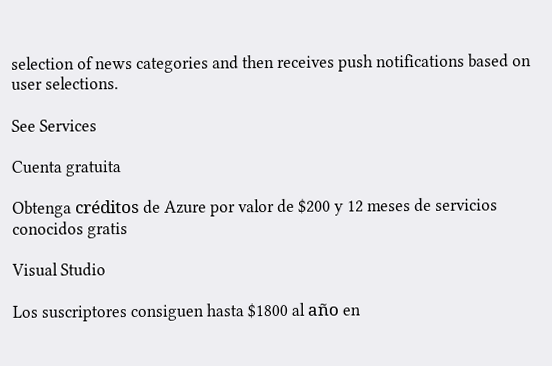selection of news categories and then receives push notifications based on user selections.

See Services

Cuenta gratuita

Obtenga créditos de Azure por valor de $200 y 12 meses de servicios conocidos gratis

Visual Studio

Los suscriptores consiguen hasta $1800 al año en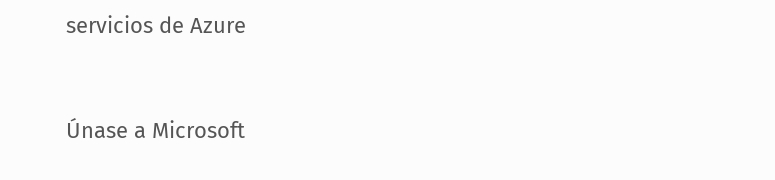servicios de Azure


Únase a Microsoft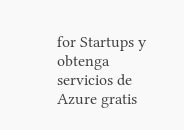for Startups y obtenga servicios de Azure gratis